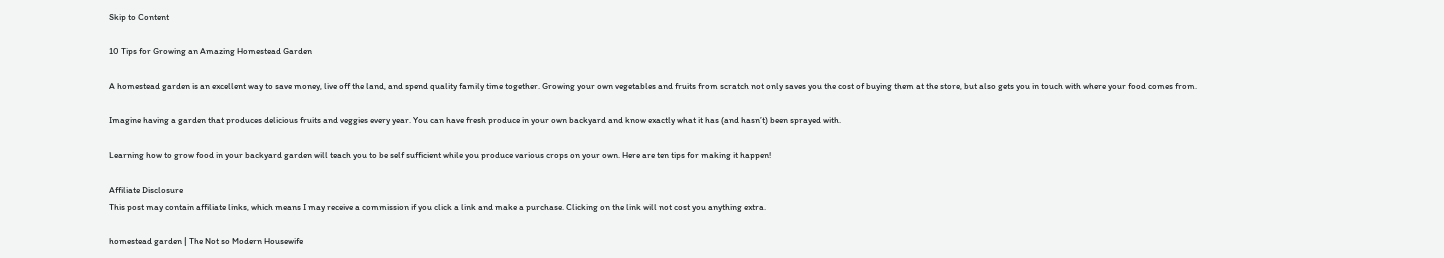Skip to Content

10 Tips for Growing an Amazing Homestead Garden

A homestead garden is an excellent way to save money, live off the land, and spend quality family time together. Growing your own vegetables and fruits from scratch not only saves you the cost of buying them at the store, but also gets you in touch with where your food comes from.

Imagine having a garden that produces delicious fruits and veggies every year. You can have fresh produce in your own backyard and know exactly what it has (and hasn’t) been sprayed with.

Learning how to grow food in your backyard garden will teach you to be self sufficient while you produce various crops on your own. Here are ten tips for making it happen!

Affiliate Disclosure
This post may contain affiliate links, which means I may receive a commission if you click a link and make a purchase. Clicking on the link will not cost you anything extra.

homestead garden | The Not so Modern Housewife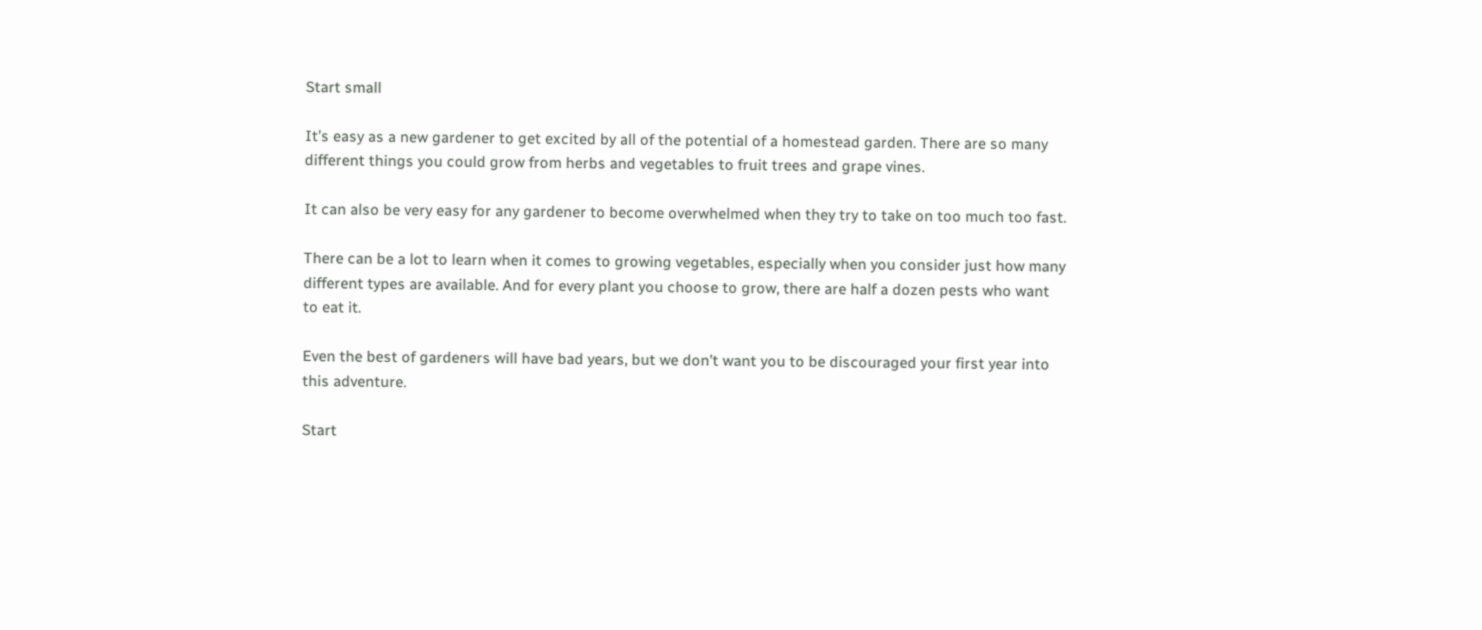Start small

It’s easy as a new gardener to get excited by all of the potential of a homestead garden. There are so many different things you could grow from herbs and vegetables to fruit trees and grape vines.

It can also be very easy for any gardener to become overwhelmed when they try to take on too much too fast.

There can be a lot to learn when it comes to growing vegetables, especially when you consider just how many different types are available. And for every plant you choose to grow, there are half a dozen pests who want to eat it.

Even the best of gardeners will have bad years, but we don’t want you to be discouraged your first year into this adventure.

Start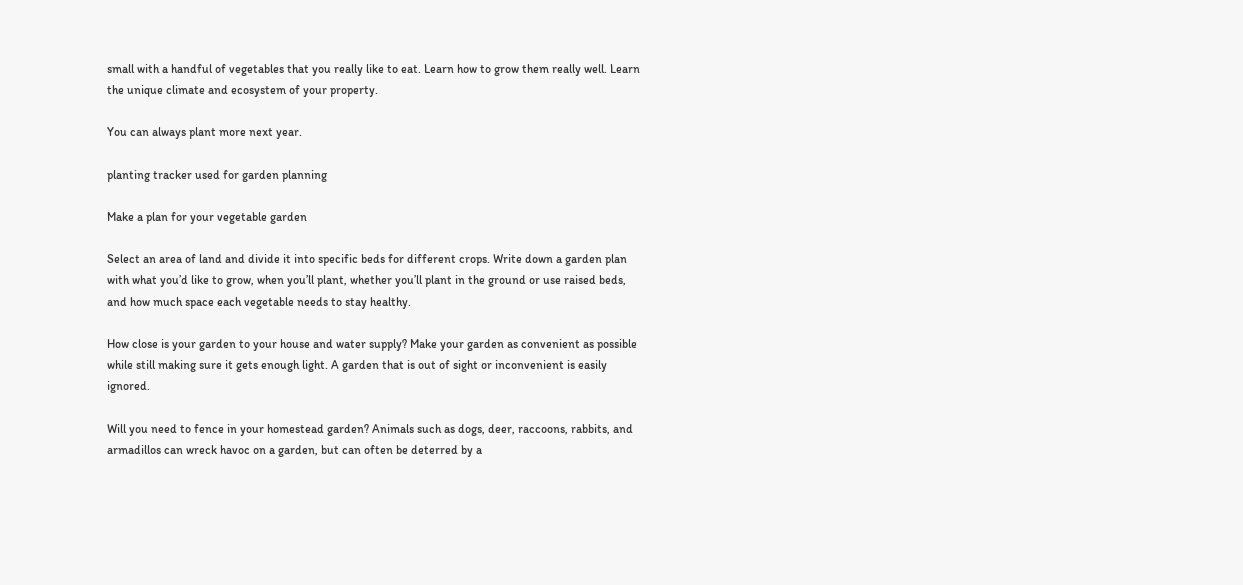small with a handful of vegetables that you really like to eat. Learn how to grow them really well. Learn the unique climate and ecosystem of your property.

You can always plant more next year.

planting tracker used for garden planning

Make a plan for your vegetable garden

Select an area of land and divide it into specific beds for different crops. Write down a garden plan with what you’d like to grow, when you’ll plant, whether you’ll plant in the ground or use raised beds, and how much space each vegetable needs to stay healthy.

How close is your garden to your house and water supply? Make your garden as convenient as possible while still making sure it gets enough light. A garden that is out of sight or inconvenient is easily ignored.

Will you need to fence in your homestead garden? Animals such as dogs, deer, raccoons, rabbits, and armadillos can wreck havoc on a garden, but can often be deterred by a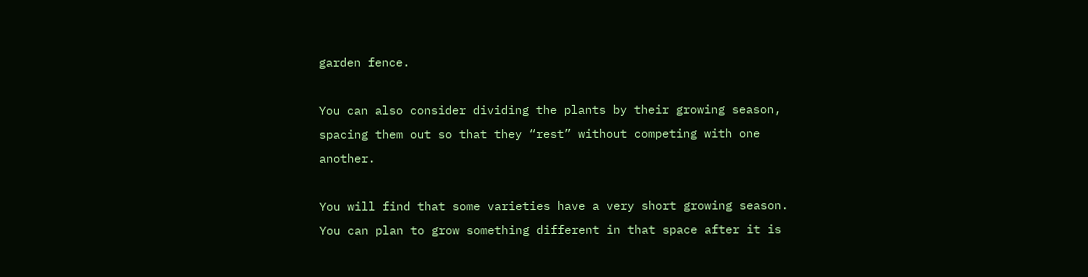garden fence.

You can also consider dividing the plants by their growing season, spacing them out so that they “rest” without competing with one another.

You will find that some varieties have a very short growing season. You can plan to grow something different in that space after it is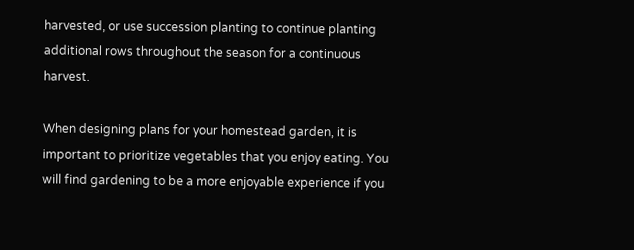harvested, or use succession planting to continue planting additional rows throughout the season for a continuous harvest.

When designing plans for your homestead garden, it is important to prioritize vegetables that you enjoy eating. You will find gardening to be a more enjoyable experience if you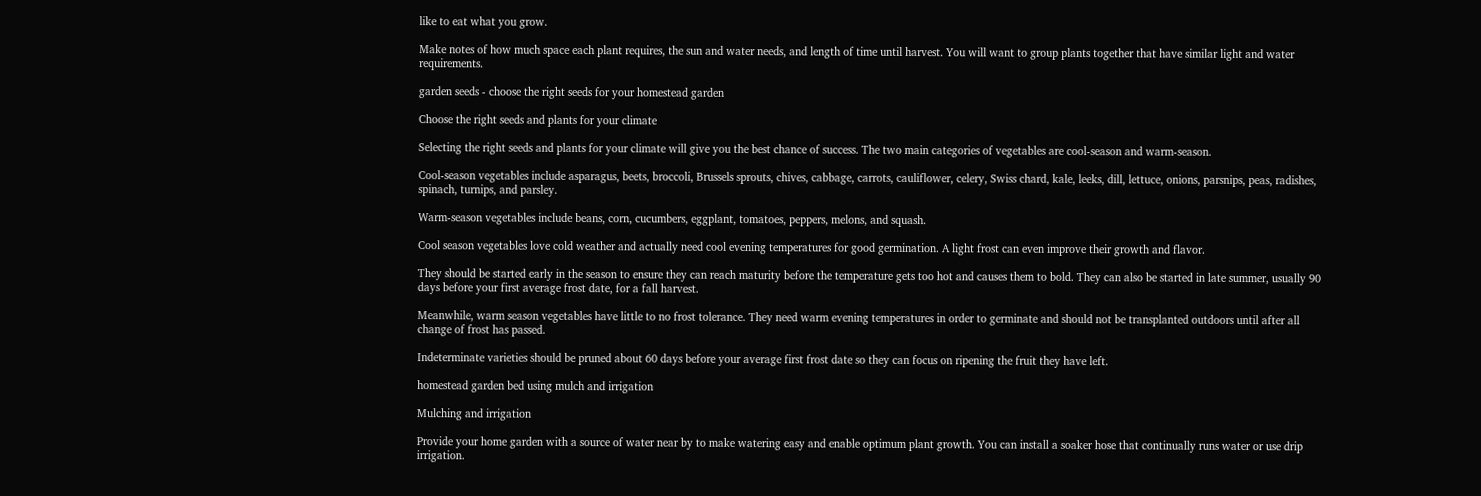like to eat what you grow.

Make notes of how much space each plant requires, the sun and water needs, and length of time until harvest. You will want to group plants together that have similar light and water requirements.

garden seeds - choose the right seeds for your homestead garden

Choose the right seeds and plants for your climate

Selecting the right seeds and plants for your climate will give you the best chance of success. The two main categories of vegetables are cool-season and warm-season.

Cool-season vegetables include asparagus, beets, broccoli, Brussels sprouts, chives, cabbage, carrots, cauliflower, celery, Swiss chard, kale, leeks, dill, lettuce, onions, parsnips, peas, radishes, spinach, turnips, and parsley.

Warm-season vegetables include beans, corn, cucumbers, eggplant, tomatoes, peppers, melons, and squash.

Cool season vegetables love cold weather and actually need cool evening temperatures for good germination. A light frost can even improve their growth and flavor.

They should be started early in the season to ensure they can reach maturity before the temperature gets too hot and causes them to bold. They can also be started in late summer, usually 90 days before your first average frost date, for a fall harvest.

Meanwhile, warm season vegetables have little to no frost tolerance. They need warm evening temperatures in order to germinate and should not be transplanted outdoors until after all change of frost has passed.

Indeterminate varieties should be pruned about 60 days before your average first frost date so they can focus on ripening the fruit they have left.

homestead garden bed using mulch and irrigation

Mulching and irrigation

Provide your home garden with a source of water near by to make watering easy and enable optimum plant growth. You can install a soaker hose that continually runs water or use drip irrigation.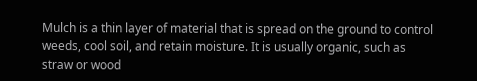Mulch is a thin layer of material that is spread on the ground to control weeds, cool soil, and retain moisture. It is usually organic, such as straw or wood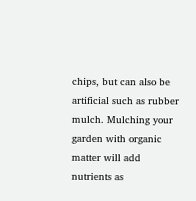chips, but can also be artificial such as rubber mulch. Mulching your garden with organic matter will add nutrients as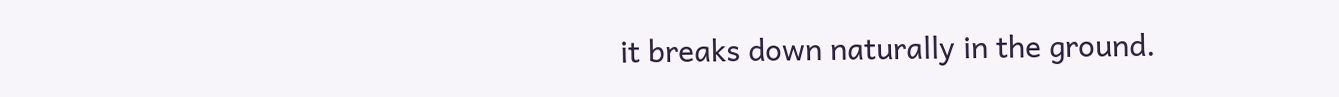it breaks down naturally in the ground.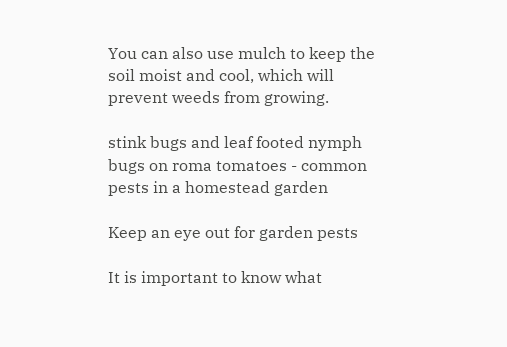You can also use mulch to keep the soil moist and cool, which will prevent weeds from growing.

stink bugs and leaf footed nymph bugs on roma tomatoes - common pests in a homestead garden

Keep an eye out for garden pests

It is important to know what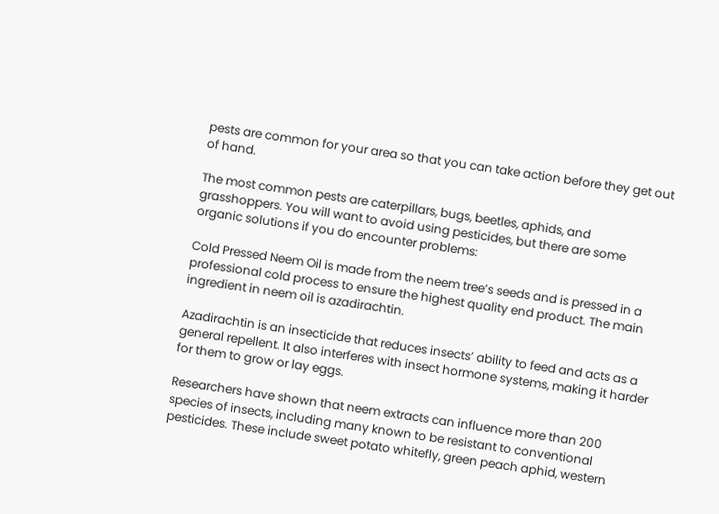pests are common for your area so that you can take action before they get out of hand.

The most common pests are caterpillars, bugs, beetles, aphids, and grasshoppers. You will want to avoid using pesticides, but there are some organic solutions if you do encounter problems:

Cold Pressed Neem Oil is made from the neem tree’s seeds and is pressed in a professional cold process to ensure the highest quality end product. The main ingredient in neem oil is azadirachtin.

Azadirachtin is an insecticide that reduces insects’ ability to feed and acts as a general repellent. It also interferes with insect hormone systems, making it harder for them to grow or lay eggs.

Researchers have shown that neem extracts can influence more than 200 species of insects, including many known to be resistant to conventional pesticides. These include sweet potato whitefly, green peach aphid, western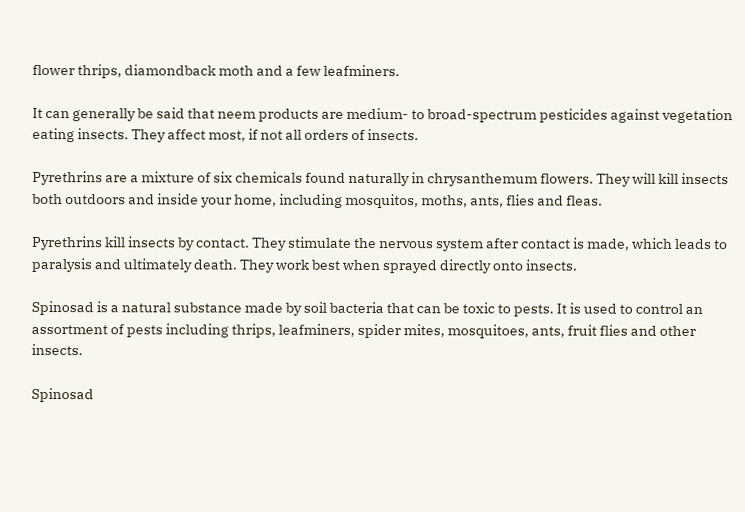flower thrips, diamondback moth and a few leafminers.

It can generally be said that neem products are medium- to broad-spectrum pesticides against vegetation eating insects. They affect most, if not all orders of insects.

Pyrethrins are a mixture of six chemicals found naturally in chrysanthemum flowers. They will kill insects both outdoors and inside your home, including mosquitos, moths, ants, flies and fleas.

Pyrethrins kill insects by contact. They stimulate the nervous system after contact is made, which leads to paralysis and ultimately death. They work best when sprayed directly onto insects.

Spinosad is a natural substance made by soil bacteria that can be toxic to pests. It is used to control an assortment of pests including thrips, leafminers, spider mites, mosquitoes, ants, fruit flies and other insects.

Spinosad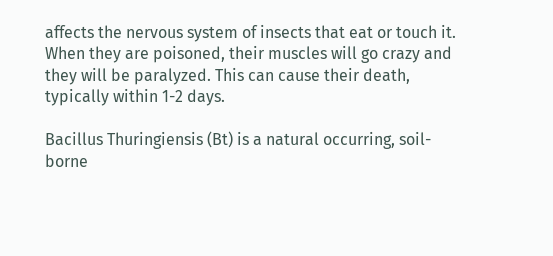affects the nervous system of insects that eat or touch it. When they are poisoned, their muscles will go crazy and they will be paralyzed. This can cause their death, typically within 1-2 days.

Bacillus Thuringiensis (Bt) is a natural occurring, soil-borne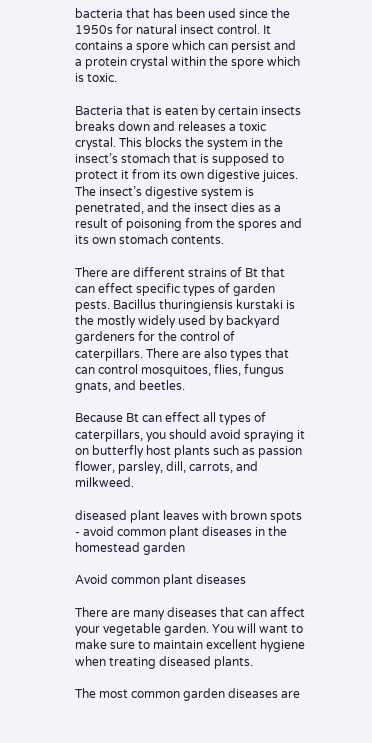bacteria that has been used since the 1950s for natural insect control. It contains a spore which can persist and a protein crystal within the spore which is toxic.

Bacteria that is eaten by certain insects breaks down and releases a toxic crystal. This blocks the system in the insect’s stomach that is supposed to protect it from its own digestive juices. The insect’s digestive system is penetrated, and the insect dies as a result of poisoning from the spores and its own stomach contents.

There are different strains of Bt that can effect specific types of garden pests. Bacillus thuringiensis kurstaki is the mostly widely used by backyard gardeners for the control of caterpillars. There are also types that can control mosquitoes, flies, fungus gnats, and beetles.

Because Bt can effect all types of caterpillars, you should avoid spraying it on butterfly host plants such as passion flower, parsley, dill, carrots, and milkweed.

diseased plant leaves with brown spots - avoid common plant diseases in the homestead garden

Avoid common plant diseases

There are many diseases that can affect your vegetable garden. You will want to make sure to maintain excellent hygiene when treating diseased plants.

The most common garden diseases are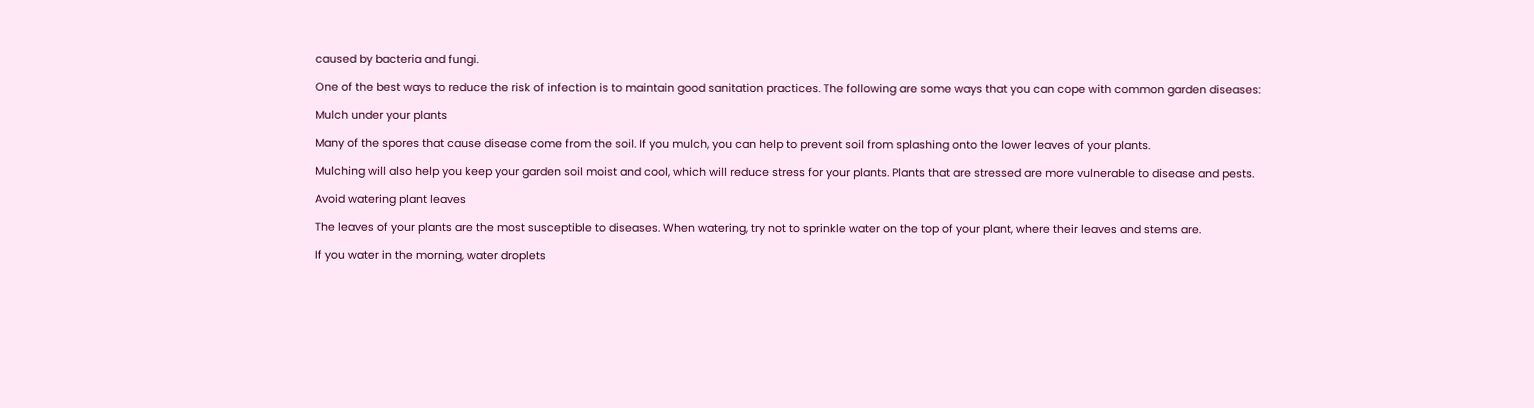caused by bacteria and fungi.

One of the best ways to reduce the risk of infection is to maintain good sanitation practices. The following are some ways that you can cope with common garden diseases:

Mulch under your plants

Many of the spores that cause disease come from the soil. If you mulch, you can help to prevent soil from splashing onto the lower leaves of your plants.

Mulching will also help you keep your garden soil moist and cool, which will reduce stress for your plants. Plants that are stressed are more vulnerable to disease and pests.

Avoid watering plant leaves

The leaves of your plants are the most susceptible to diseases. When watering, try not to sprinkle water on the top of your plant, where their leaves and stems are.

If you water in the morning, water droplets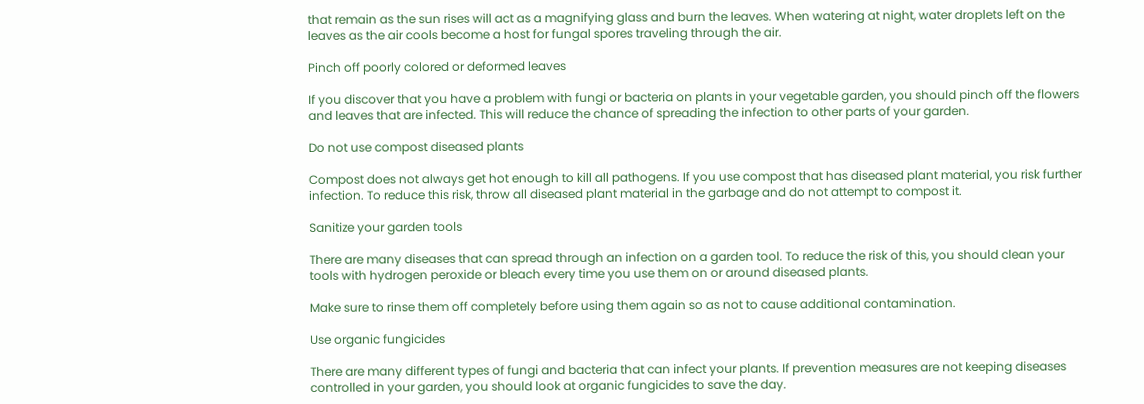that remain as the sun rises will act as a magnifying glass and burn the leaves. When watering at night, water droplets left on the leaves as the air cools become a host for fungal spores traveling through the air.

Pinch off poorly colored or deformed leaves

If you discover that you have a problem with fungi or bacteria on plants in your vegetable garden, you should pinch off the flowers and leaves that are infected. This will reduce the chance of spreading the infection to other parts of your garden.

Do not use compost diseased plants

Compost does not always get hot enough to kill all pathogens. If you use compost that has diseased plant material, you risk further infection. To reduce this risk, throw all diseased plant material in the garbage and do not attempt to compost it.

Sanitize your garden tools

There are many diseases that can spread through an infection on a garden tool. To reduce the risk of this, you should clean your tools with hydrogen peroxide or bleach every time you use them on or around diseased plants.

Make sure to rinse them off completely before using them again so as not to cause additional contamination.

Use organic fungicides

There are many different types of fungi and bacteria that can infect your plants. If prevention measures are not keeping diseases controlled in your garden, you should look at organic fungicides to save the day.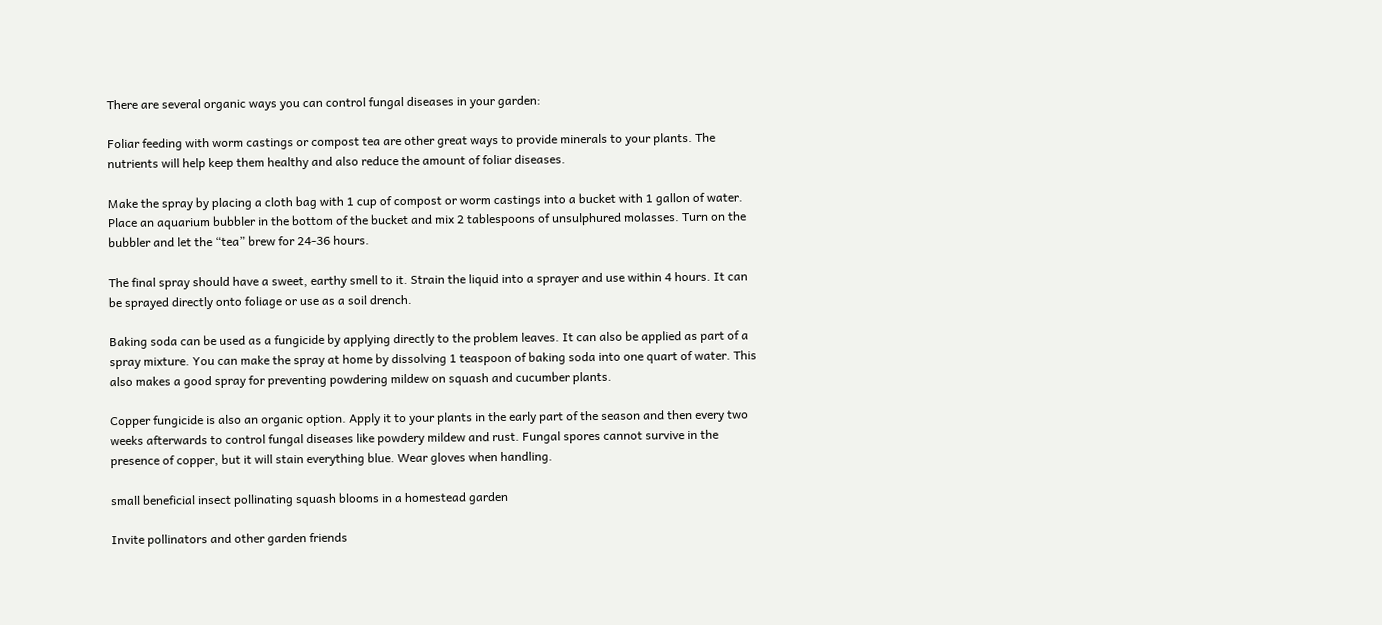There are several organic ways you can control fungal diseases in your garden:

Foliar feeding with worm castings or compost tea are other great ways to provide minerals to your plants. The nutrients will help keep them healthy and also reduce the amount of foliar diseases.

Make the spray by placing a cloth bag with 1 cup of compost or worm castings into a bucket with 1 gallon of water. Place an aquarium bubbler in the bottom of the bucket and mix 2 tablespoons of unsulphured molasses. Turn on the bubbler and let the “tea” brew for 24-36 hours.

The final spray should have a sweet, earthy smell to it. Strain the liquid into a sprayer and use within 4 hours. It can be sprayed directly onto foliage or use as a soil drench.

Baking soda can be used as a fungicide by applying directly to the problem leaves. It can also be applied as part of a spray mixture. You can make the spray at home by dissolving 1 teaspoon of baking soda into one quart of water. This also makes a good spray for preventing powdering mildew on squash and cucumber plants.

Copper fungicide is also an organic option. Apply it to your plants in the early part of the season and then every two weeks afterwards to control fungal diseases like powdery mildew and rust. Fungal spores cannot survive in the presence of copper, but it will stain everything blue. Wear gloves when handling.

small beneficial insect pollinating squash blooms in a homestead garden

Invite pollinators and other garden friends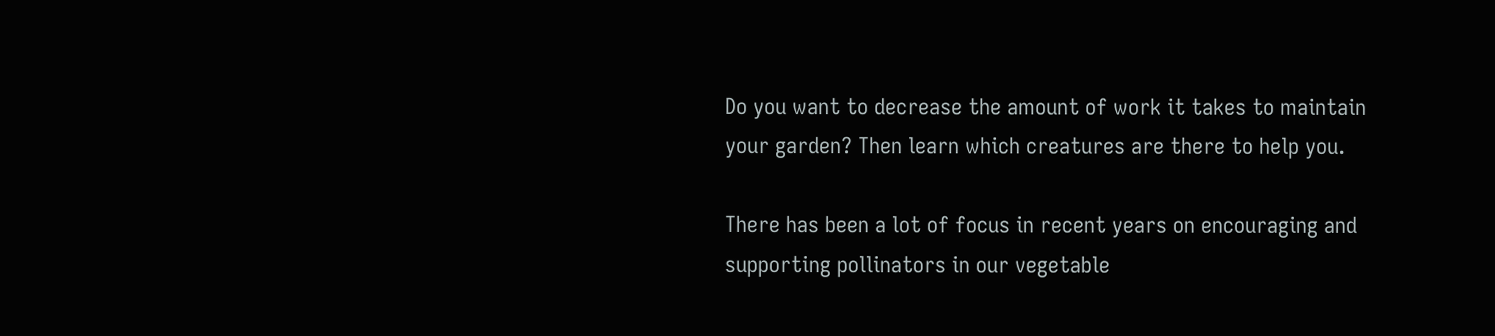Do you want to decrease the amount of work it takes to maintain your garden? Then learn which creatures are there to help you.

There has been a lot of focus in recent years on encouraging and supporting pollinators in our vegetable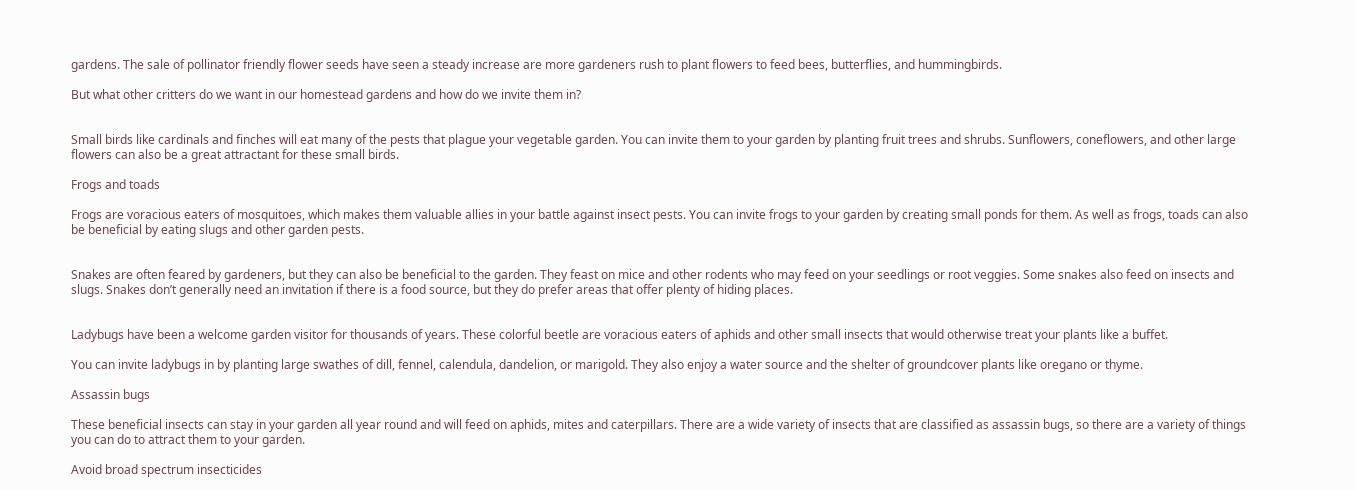gardens. The sale of pollinator friendly flower seeds have seen a steady increase are more gardeners rush to plant flowers to feed bees, butterflies, and hummingbirds.

But what other critters do we want in our homestead gardens and how do we invite them in?


Small birds like cardinals and finches will eat many of the pests that plague your vegetable garden. You can invite them to your garden by planting fruit trees and shrubs. Sunflowers, coneflowers, and other large flowers can also be a great attractant for these small birds.

Frogs and toads

Frogs are voracious eaters of mosquitoes, which makes them valuable allies in your battle against insect pests. You can invite frogs to your garden by creating small ponds for them. As well as frogs, toads can also be beneficial by eating slugs and other garden pests.


Snakes are often feared by gardeners, but they can also be beneficial to the garden. They feast on mice and other rodents who may feed on your seedlings or root veggies. Some snakes also feed on insects and slugs. Snakes don’t generally need an invitation if there is a food source, but they do prefer areas that offer plenty of hiding places.


Ladybugs have been a welcome garden visitor for thousands of years. These colorful beetle are voracious eaters of aphids and other small insects that would otherwise treat your plants like a buffet.

You can invite ladybugs in by planting large swathes of dill, fennel, calendula, dandelion, or marigold. They also enjoy a water source and the shelter of groundcover plants like oregano or thyme.

Assassin bugs

These beneficial insects can stay in your garden all year round and will feed on aphids, mites and caterpillars. There are a wide variety of insects that are classified as assassin bugs, so there are a variety of things you can do to attract them to your garden.

Avoid broad spectrum insecticides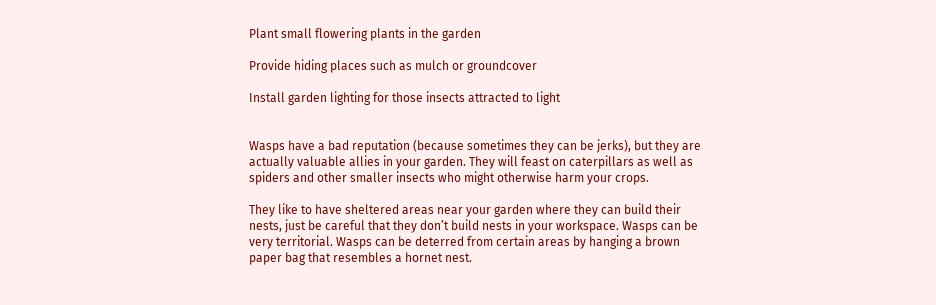Plant small flowering plants in the garden

Provide hiding places such as mulch or groundcover

Install garden lighting for those insects attracted to light


Wasps have a bad reputation (because sometimes they can be jerks), but they are actually valuable allies in your garden. They will feast on caterpillars as well as spiders and other smaller insects who might otherwise harm your crops.

They like to have sheltered areas near your garden where they can build their nests, just be careful that they don’t build nests in your workspace. Wasps can be very territorial. Wasps can be deterred from certain areas by hanging a brown paper bag that resembles a hornet nest.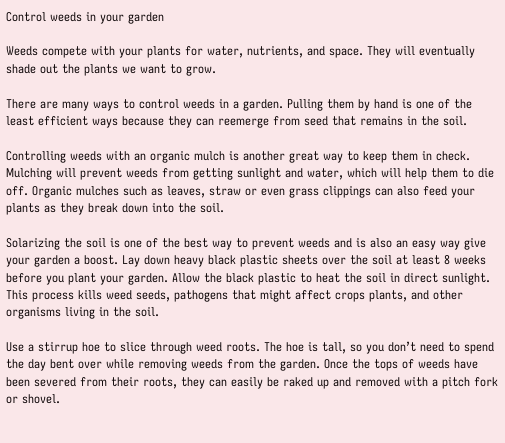Control weeds in your garden

Weeds compete with your plants for water, nutrients, and space. They will eventually shade out the plants we want to grow.

There are many ways to control weeds in a garden. Pulling them by hand is one of the least efficient ways because they can reemerge from seed that remains in the soil.

Controlling weeds with an organic mulch is another great way to keep them in check. Mulching will prevent weeds from getting sunlight and water, which will help them to die off. Organic mulches such as leaves, straw or even grass clippings can also feed your plants as they break down into the soil.

Solarizing the soil is one of the best way to prevent weeds and is also an easy way give your garden a boost. Lay down heavy black plastic sheets over the soil at least 8 weeks before you plant your garden. Allow the black plastic to heat the soil in direct sunlight. This process kills weed seeds, pathogens that might affect crops plants, and other organisms living in the soil.

Use a stirrup hoe to slice through weed roots. The hoe is tall, so you don’t need to spend the day bent over while removing weeds from the garden. Once the tops of weeds have been severed from their roots, they can easily be raked up and removed with a pitch fork or shovel.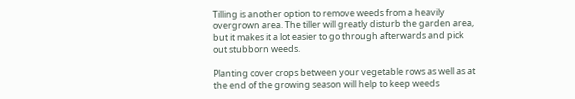Tilling is another option to remove weeds from a heavily overgrown area. The tiller will greatly disturb the garden area, but it makes it a lot easier to go through afterwards and pick out stubborn weeds.

Planting cover crops between your vegetable rows as well as at the end of the growing season will help to keep weeds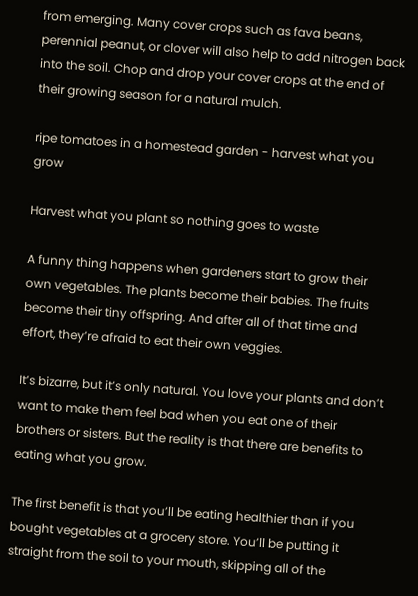from emerging. Many cover crops such as fava beans, perennial peanut, or clover will also help to add nitrogen back into the soil. Chop and drop your cover crops at the end of their growing season for a natural mulch.

ripe tomatoes in a homestead garden - harvest what you grow

Harvest what you plant so nothing goes to waste

A funny thing happens when gardeners start to grow their own vegetables. The plants become their babies. The fruits become their tiny offspring. And after all of that time and effort, they’re afraid to eat their own veggies.

It’s bizarre, but it’s only natural. You love your plants and don’t want to make them feel bad when you eat one of their brothers or sisters. But the reality is that there are benefits to eating what you grow.

The first benefit is that you’ll be eating healthier than if you bought vegetables at a grocery store. You’ll be putting it straight from the soil to your mouth, skipping all of the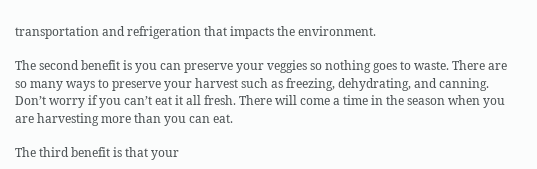transportation and refrigeration that impacts the environment.

The second benefit is you can preserve your veggies so nothing goes to waste. There are so many ways to preserve your harvest such as freezing, dehydrating, and canning. Don’t worry if you can’t eat it all fresh. There will come a time in the season when you are harvesting more than you can eat.

The third benefit is that your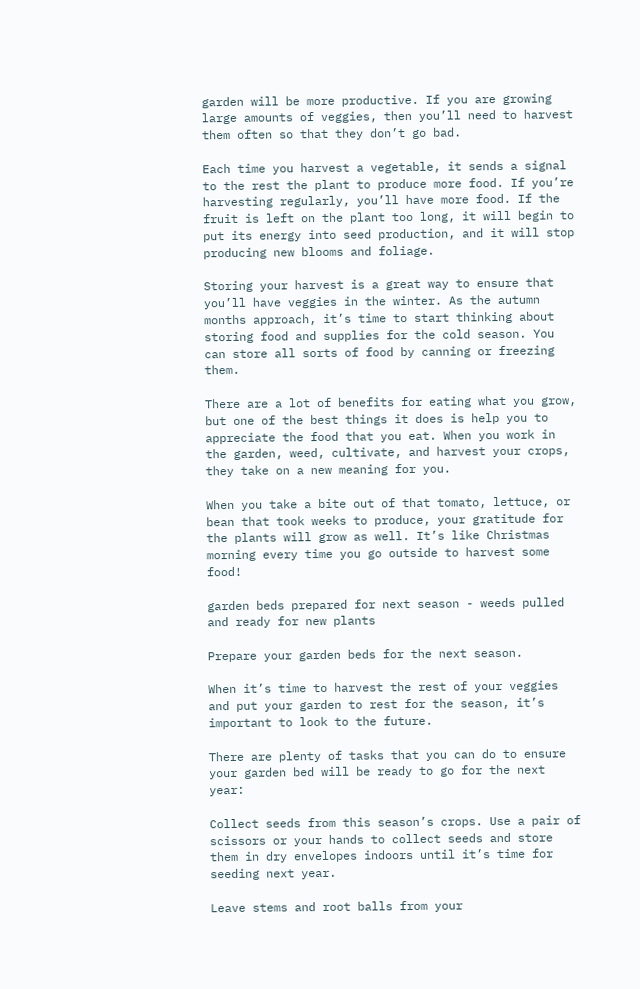garden will be more productive. If you are growing large amounts of veggies, then you’ll need to harvest them often so that they don’t go bad.

Each time you harvest a vegetable, it sends a signal to the rest the plant to produce more food. If you’re harvesting regularly, you’ll have more food. If the fruit is left on the plant too long, it will begin to put its energy into seed production, and it will stop producing new blooms and foliage.

Storing your harvest is a great way to ensure that you’ll have veggies in the winter. As the autumn months approach, it’s time to start thinking about storing food and supplies for the cold season. You can store all sorts of food by canning or freezing them.

There are a lot of benefits for eating what you grow, but one of the best things it does is help you to appreciate the food that you eat. When you work in the garden, weed, cultivate, and harvest your crops, they take on a new meaning for you.

When you take a bite out of that tomato, lettuce, or bean that took weeks to produce, your gratitude for the plants will grow as well. It’s like Christmas morning every time you go outside to harvest some food!

garden beds prepared for next season - weeds pulled and ready for new plants

Prepare your garden beds for the next season.

When it’s time to harvest the rest of your veggies and put your garden to rest for the season, it’s important to look to the future.

There are plenty of tasks that you can do to ensure your garden bed will be ready to go for the next year:

Collect seeds from this season’s crops. Use a pair of scissors or your hands to collect seeds and store them in dry envelopes indoors until it’s time for seeding next year.

Leave stems and root balls from your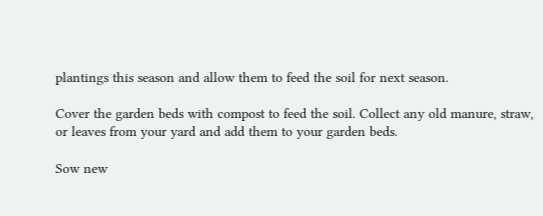plantings this season and allow them to feed the soil for next season.

Cover the garden beds with compost to feed the soil. Collect any old manure, straw, or leaves from your yard and add them to your garden beds.

Sow new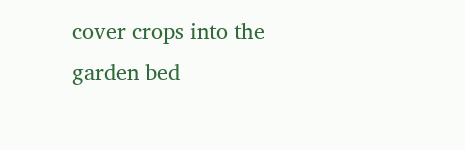cover crops into the garden bed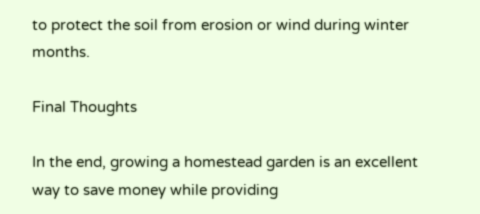to protect the soil from erosion or wind during winter months.

Final Thoughts

In the end, growing a homestead garden is an excellent way to save money while providing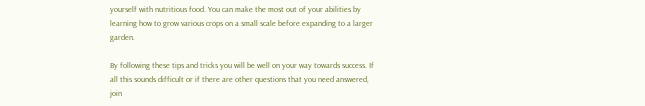yourself with nutritious food. You can make the most out of your abilities by learning how to grow various crops on a small scale before expanding to a larger garden.

By following these tips and tricks you will be well on your way towards success. If all this sounds difficult or if there are other questions that you need answered, join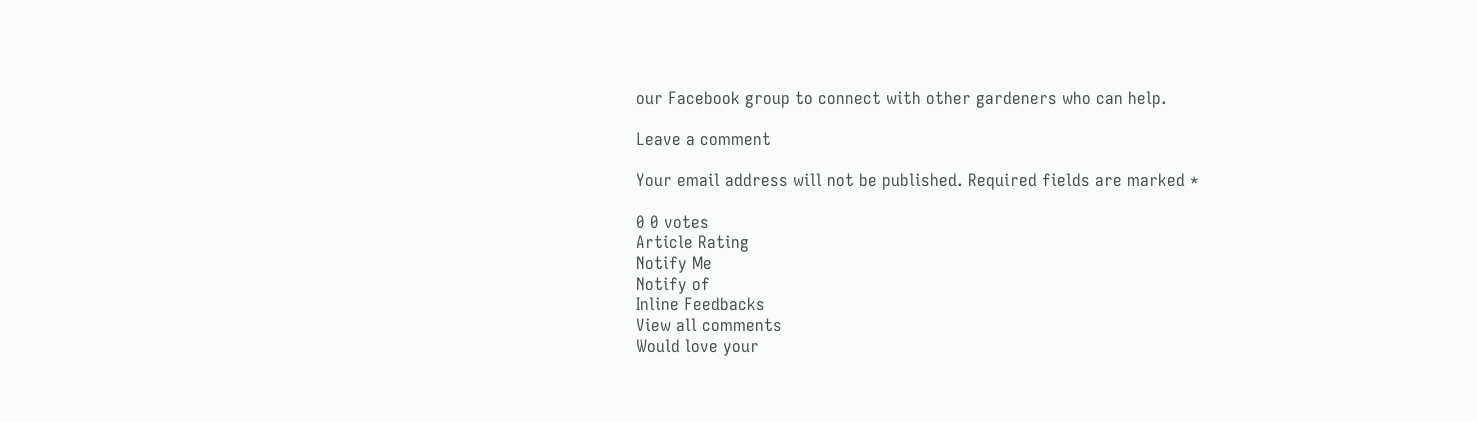our Facebook group to connect with other gardeners who can help.

Leave a comment

Your email address will not be published. Required fields are marked *

0 0 votes
Article Rating
Notify Me
Notify of
Inline Feedbacks
View all comments
Would love your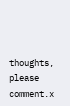thoughts, please comment.x